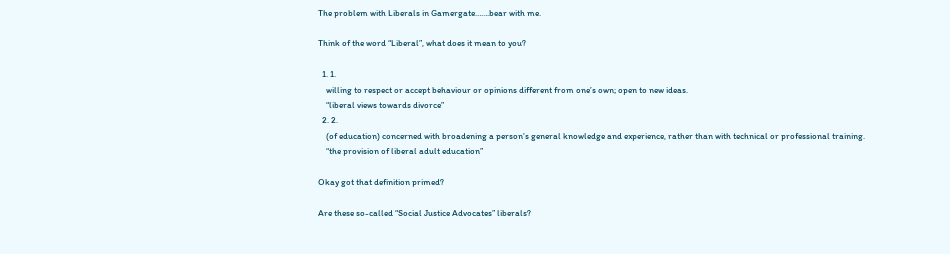The problem with Liberals in Gamergate…….bear with me.

Think of the word “Liberal”, what does it mean to you?

  1. 1.
    willing to respect or accept behaviour or opinions different from one’s own; open to new ideas.
    “liberal views towards divorce”
  2. 2.
    (of education) concerned with broadening a person’s general knowledge and experience, rather than with technical or professional training.
    “the provision of liberal adult education”

Okay got that definition primed?

Are these so-called “Social Justice Advocates” liberals?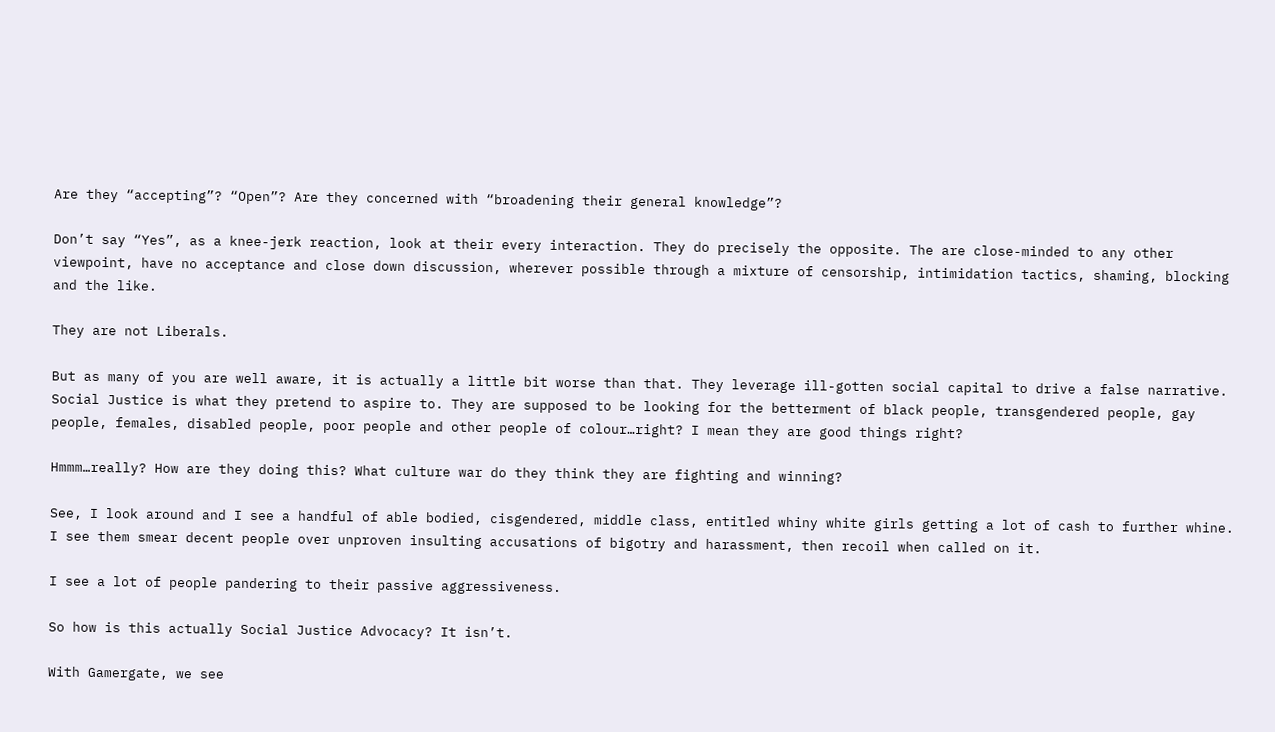Are they “accepting”? “Open”? Are they concerned with “broadening their general knowledge”?

Don’t say “Yes”, as a knee-jerk reaction, look at their every interaction. They do precisely the opposite. The are close-minded to any other viewpoint, have no acceptance and close down discussion, wherever possible through a mixture of censorship, intimidation tactics, shaming, blocking and the like.

They are not Liberals.

But as many of you are well aware, it is actually a little bit worse than that. They leverage ill-gotten social capital to drive a false narrative. Social Justice is what they pretend to aspire to. They are supposed to be looking for the betterment of black people, transgendered people, gay people, females, disabled people, poor people and other people of colour…right? I mean they are good things right?

Hmmm…really? How are they doing this? What culture war do they think they are fighting and winning?

See, I look around and I see a handful of able bodied, cisgendered, middle class, entitled whiny white girls getting a lot of cash to further whine. I see them smear decent people over unproven insulting accusations of bigotry and harassment, then recoil when called on it.

I see a lot of people pandering to their passive aggressiveness.

So how is this actually Social Justice Advocacy? It isn’t.

With Gamergate, we see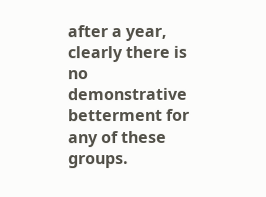after a year, clearly there is no demonstrative betterment for any of these groups.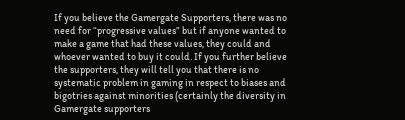If you believe the Gamergate Supporters, there was no need for “progressive values” but if anyone wanted to make a game that had these values, they could and whoever wanted to buy it could. If you further believe the supporters, they will tell you that there is no systematic problem in gaming in respect to biases and bigotries against minorities (certainly the diversity in Gamergate supporters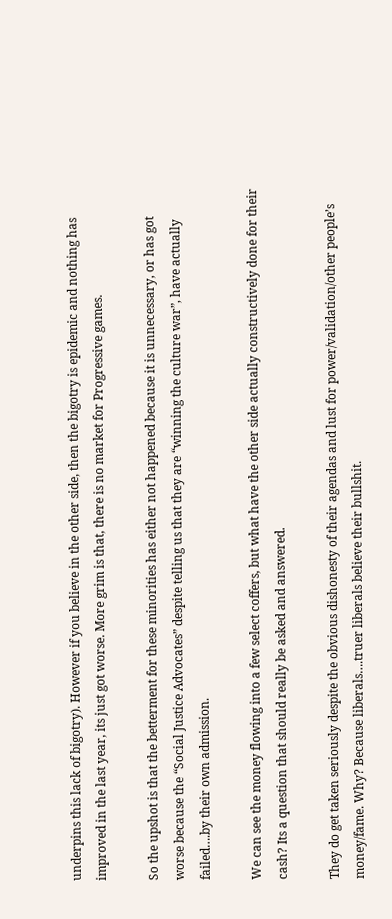underpins this lack of bigotry). However if you believe in the other side, then the bigotry is epidemic and nothing has improved in the last year, its just got worse. More grim is that, there is no market for Progressive games.

So the upshot is that the betterment for these minorities has either not happened because it is unnecessary, or has got worse because the “Social Justice Advocates” despite telling us that they are “winning the culture war”, have actually failed….by their own admission.

We can see the money flowing into a few select coffers, but what have the other side actually constructively done for their cash? Its a question that should really be asked and answered.

They do get taken seriously despite the obvious dishonesty of their agendas and lust for power/validation/other people’s money/fame. Why? Because liberals….truer liberals believe their bullshit.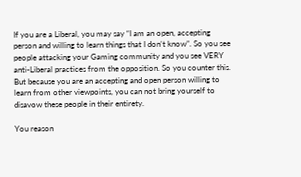If you are a Liberal, you may say “I am an open, accepting person and willing to learn things that I don’t know”. So you see people attacking your Gaming community and you see VERY anti-Liberal practices from the opposition. So you counter this. But because you are an accepting and open person willing to learn from other viewpoints, you can not bring yourself to disavow these people in their entirety.

You reason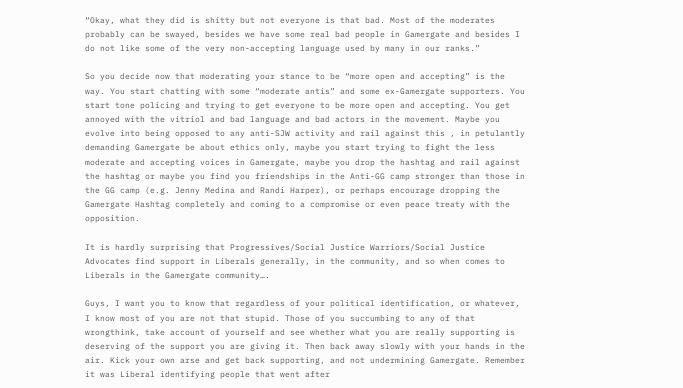“Okay, what they did is shitty but not everyone is that bad. Most of the moderates probably can be swayed, besides we have some real bad people in Gamergate and besides I do not like some of the very non-accepting language used by many in our ranks.”

So you decide now that moderating your stance to be “more open and accepting” is the way. You start chatting with some “moderate antis” and some ex-Gamergate supporters. You start tone policing and trying to get everyone to be more open and accepting. You get annoyed with the vitriol and bad language and bad actors in the movement. Maybe you evolve into being opposed to any anti-SJW activity and rail against this , in petulantly demanding Gamergate be about ethics only, maybe you start trying to fight the less moderate and accepting voices in Gamergate, maybe you drop the hashtag and rail against the hashtag or maybe you find you friendships in the Anti-GG camp stronger than those in the GG camp (e.g. Jenny Medina and Randi Harper), or perhaps encourage dropping the Gamergate Hashtag completely and coming to a compromise or even peace treaty with the opposition.

It is hardly surprising that Progressives/Social Justice Warriors/Social Justice Advocates find support in Liberals generally, in the community, and so when comes to Liberals in the Gamergate community….

Guys, I want you to know that regardless of your political identification, or whatever, I know most of you are not that stupid. Those of you succumbing to any of that wrongthink, take account of yourself and see whether what you are really supporting is deserving of the support you are giving it. Then back away slowly with your hands in the air. Kick your own arse and get back supporting, and not undermining Gamergate. Remember it was Liberal identifying people that went after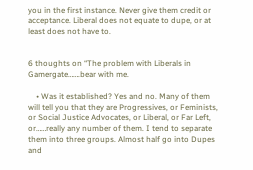you in the first instance. Never give them credit or acceptance. Liberal does not equate to dupe, or at least does not have to.


6 thoughts on “The problem with Liberals in Gamergate…….bear with me.

    • Was it established? Yes and no. Many of them will tell you that they are Progressives, or Feminists, or Social Justice Advocates, or Liberal, or Far Left, or……really any number of them. I tend to separate them into three groups. Almost half go into Dupes and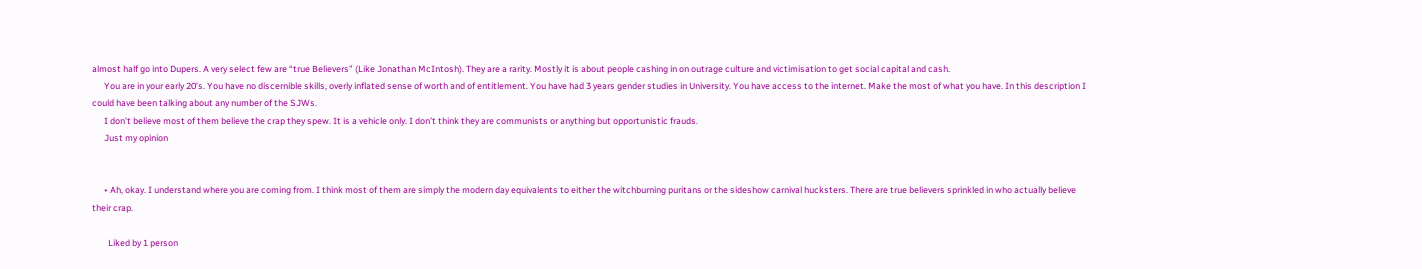almost half go into Dupers. A very select few are “true Believers” (Like Jonathan McIntosh). They are a rarity. Mostly it is about people cashing in on outrage culture and victimisation to get social capital and cash.
      You are in your early 20’s. You have no discernible skills, overly inflated sense of worth and of entitlement. You have had 3 years gender studies in University. You have access to the internet. Make the most of what you have. In this description I could have been talking about any number of the SJWs.
      I don’t believe most of them believe the crap they spew. It is a vehicle only. I don’t think they are communists or anything but opportunistic frauds.
      Just my opinion


      • Ah, okay. I understand where you are coming from. I think most of them are simply the modern day equivalents to either the witchburning puritans or the sideshow carnival hucksters. There are true believers sprinkled in who actually believe their crap.

        Liked by 1 person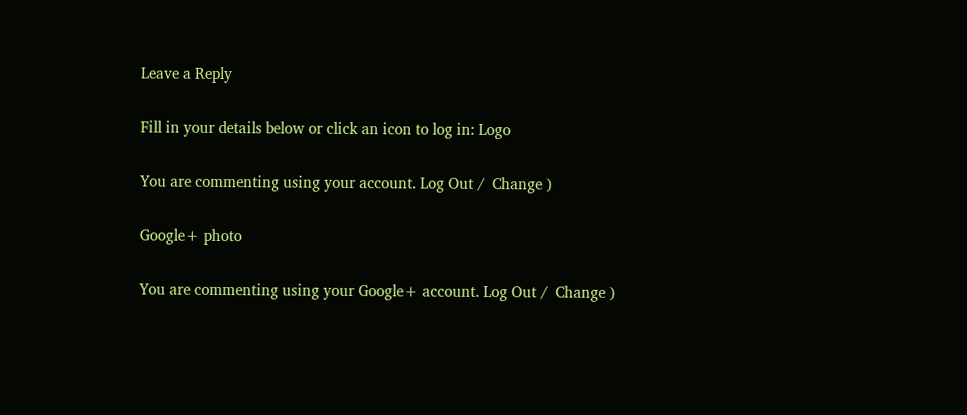Leave a Reply

Fill in your details below or click an icon to log in: Logo

You are commenting using your account. Log Out /  Change )

Google+ photo

You are commenting using your Google+ account. Log Out /  Change )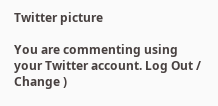Twitter picture

You are commenting using your Twitter account. Log Out /  Change )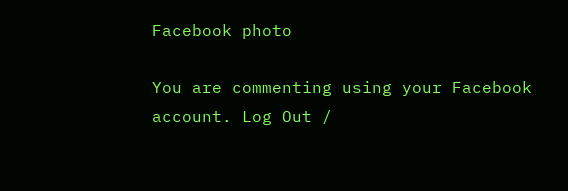Facebook photo

You are commenting using your Facebook account. Log Out /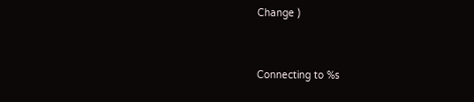Change )


Connecting to %s